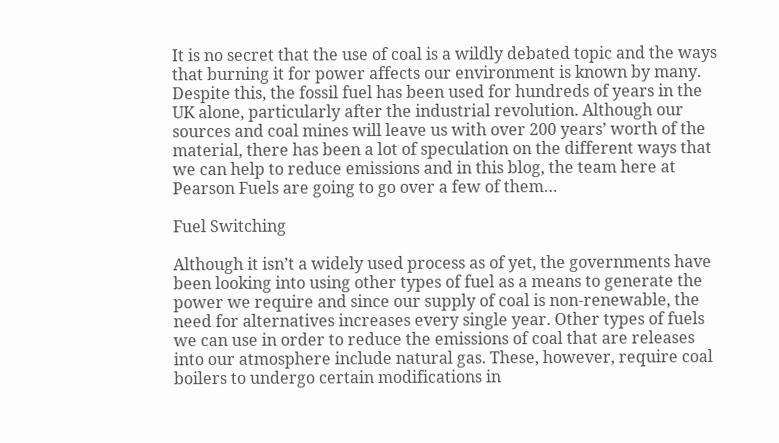It is no secret that the use of coal is a wildly debated topic and the ways that burning it for power affects our environment is known by many. Despite this, the fossil fuel has been used for hundreds of years in the UK alone, particularly after the industrial revolution. Although our sources and coal mines will leave us with over 200 years’ worth of the material, there has been a lot of speculation on the different ways that we can help to reduce emissions and in this blog, the team here at Pearson Fuels are going to go over a few of them…

Fuel Switching

Although it isn’t a widely used process as of yet, the governments have been looking into using other types of fuel as a means to generate the power we require and since our supply of coal is non-renewable, the need for alternatives increases every single year. Other types of fuels we can use in order to reduce the emissions of coal that are releases into our atmosphere include natural gas. These, however, require coal boilers to undergo certain modifications in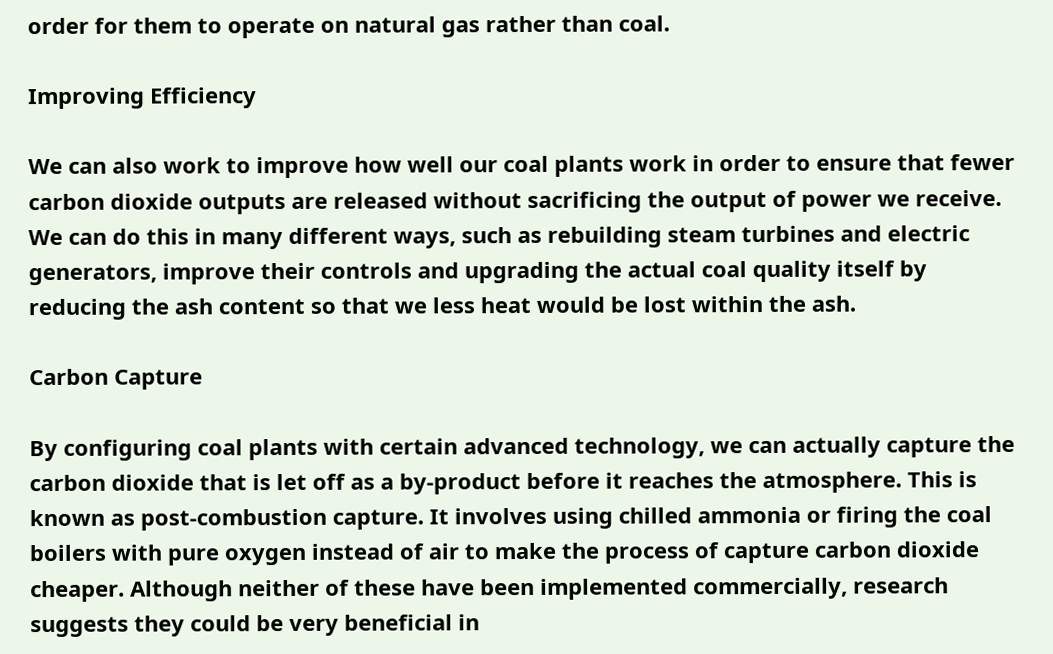order for them to operate on natural gas rather than coal.

Improving Efficiency

We can also work to improve how well our coal plants work in order to ensure that fewer carbon dioxide outputs are released without sacrificing the output of power we receive. We can do this in many different ways, such as rebuilding steam turbines and electric generators, improve their controls and upgrading the actual coal quality itself by reducing the ash content so that we less heat would be lost within the ash.

Carbon Capture

By configuring coal plants with certain advanced technology, we can actually capture the carbon dioxide that is let off as a by-product before it reaches the atmosphere. This is known as post-combustion capture. It involves using chilled ammonia or firing the coal boilers with pure oxygen instead of air to make the process of capture carbon dioxide cheaper. Although neither of these have been implemented commercially, research suggests they could be very beneficial in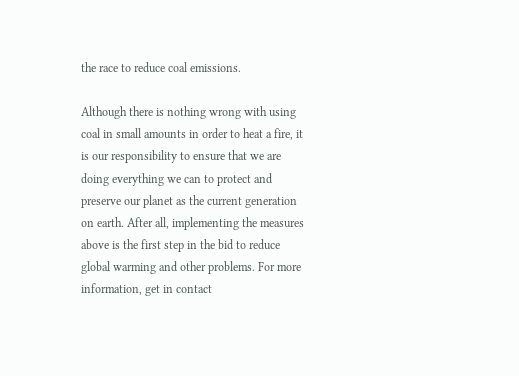the race to reduce coal emissions.

Although there is nothing wrong with using coal in small amounts in order to heat a fire, it is our responsibility to ensure that we are doing everything we can to protect and preserve our planet as the current generation on earth. After all, implementing the measures above is the first step in the bid to reduce global warming and other problems. For more information, get in contact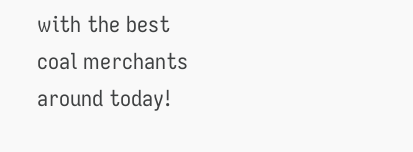with the best coal merchants around today!